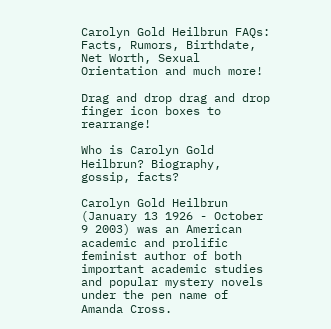Carolyn Gold Heilbrun FAQs: Facts, Rumors, Birthdate, Net Worth, Sexual Orientation and much more!

Drag and drop drag and drop finger icon boxes to rearrange!

Who is Carolyn Gold Heilbrun? Biography, gossip, facts?

Carolyn Gold Heilbrun (January 13 1926 - October 9 2003) was an American academic and prolific feminist author of both important academic studies and popular mystery novels under the pen name of Amanda Cross.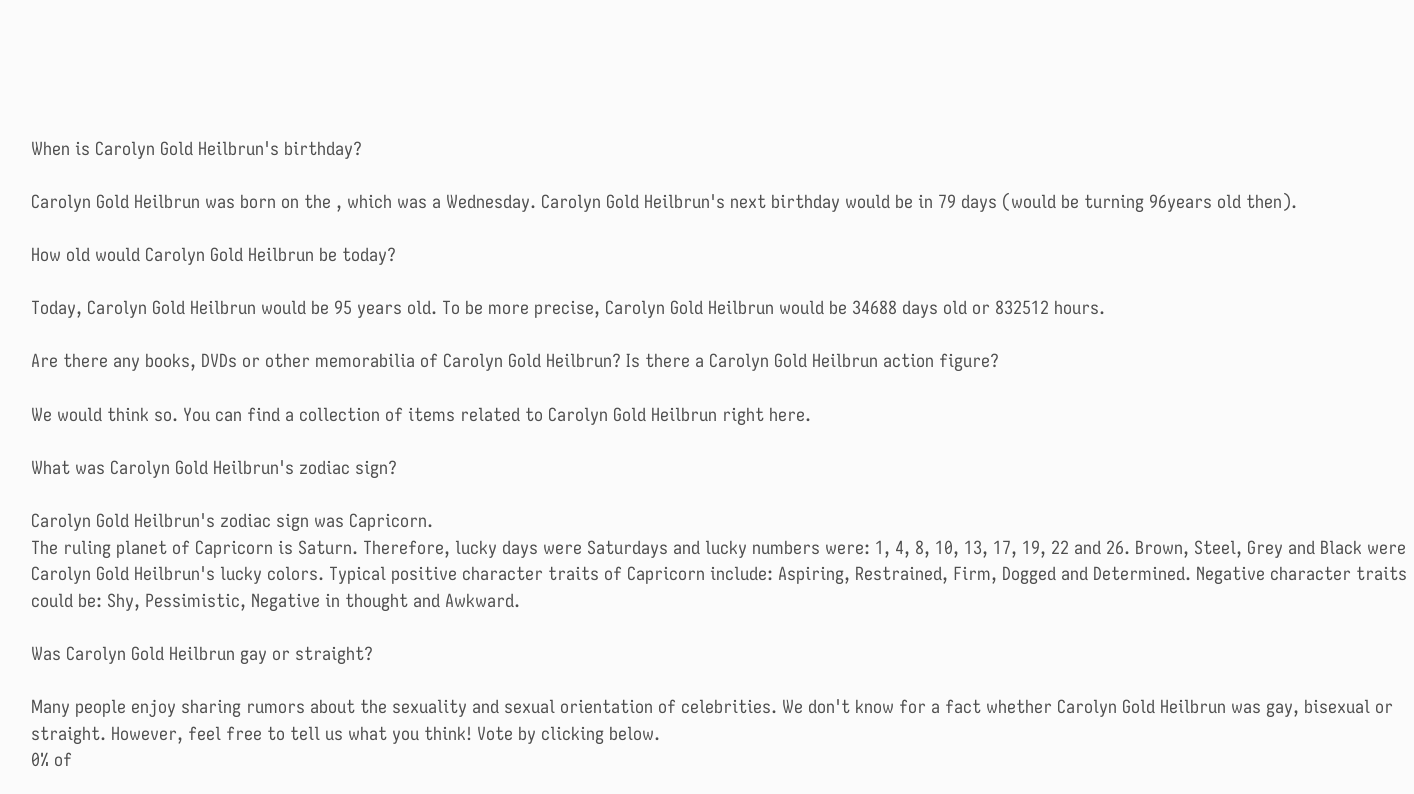When is Carolyn Gold Heilbrun's birthday?

Carolyn Gold Heilbrun was born on the , which was a Wednesday. Carolyn Gold Heilbrun's next birthday would be in 79 days (would be turning 96years old then).

How old would Carolyn Gold Heilbrun be today?

Today, Carolyn Gold Heilbrun would be 95 years old. To be more precise, Carolyn Gold Heilbrun would be 34688 days old or 832512 hours.

Are there any books, DVDs or other memorabilia of Carolyn Gold Heilbrun? Is there a Carolyn Gold Heilbrun action figure?

We would think so. You can find a collection of items related to Carolyn Gold Heilbrun right here.

What was Carolyn Gold Heilbrun's zodiac sign?

Carolyn Gold Heilbrun's zodiac sign was Capricorn.
The ruling planet of Capricorn is Saturn. Therefore, lucky days were Saturdays and lucky numbers were: 1, 4, 8, 10, 13, 17, 19, 22 and 26. Brown, Steel, Grey and Black were Carolyn Gold Heilbrun's lucky colors. Typical positive character traits of Capricorn include: Aspiring, Restrained, Firm, Dogged and Determined. Negative character traits could be: Shy, Pessimistic, Negative in thought and Awkward.

Was Carolyn Gold Heilbrun gay or straight?

Many people enjoy sharing rumors about the sexuality and sexual orientation of celebrities. We don't know for a fact whether Carolyn Gold Heilbrun was gay, bisexual or straight. However, feel free to tell us what you think! Vote by clicking below.
0% of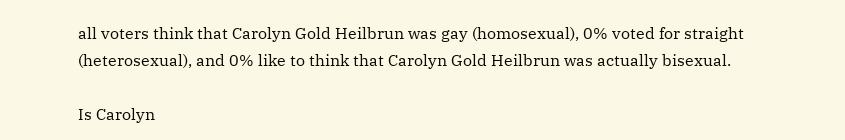all voters think that Carolyn Gold Heilbrun was gay (homosexual), 0% voted for straight (heterosexual), and 0% like to think that Carolyn Gold Heilbrun was actually bisexual.

Is Carolyn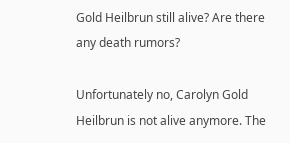Gold Heilbrun still alive? Are there any death rumors?

Unfortunately no, Carolyn Gold Heilbrun is not alive anymore. The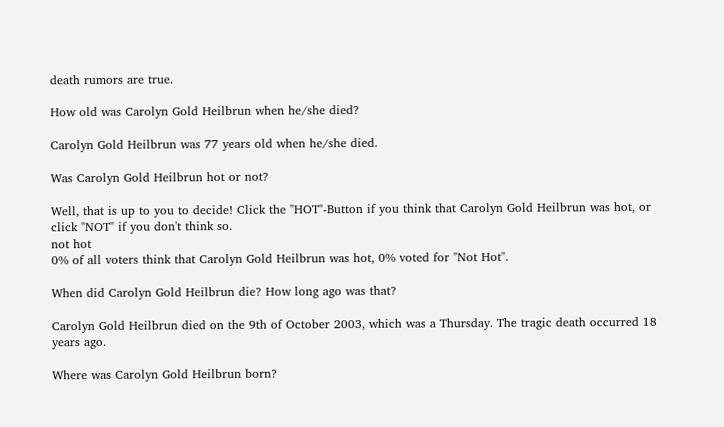death rumors are true.

How old was Carolyn Gold Heilbrun when he/she died?

Carolyn Gold Heilbrun was 77 years old when he/she died.

Was Carolyn Gold Heilbrun hot or not?

Well, that is up to you to decide! Click the "HOT"-Button if you think that Carolyn Gold Heilbrun was hot, or click "NOT" if you don't think so.
not hot
0% of all voters think that Carolyn Gold Heilbrun was hot, 0% voted for "Not Hot".

When did Carolyn Gold Heilbrun die? How long ago was that?

Carolyn Gold Heilbrun died on the 9th of October 2003, which was a Thursday. The tragic death occurred 18 years ago.

Where was Carolyn Gold Heilbrun born?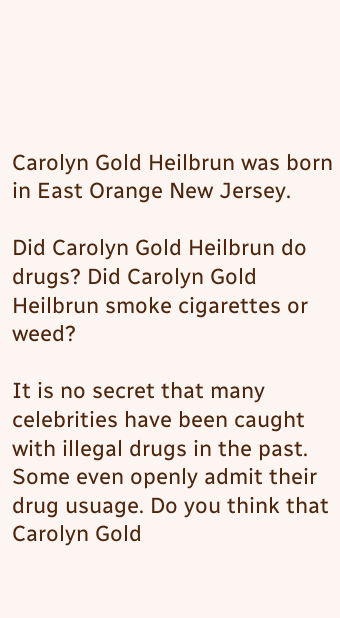Carolyn Gold Heilbrun was born in East Orange New Jersey.

Did Carolyn Gold Heilbrun do drugs? Did Carolyn Gold Heilbrun smoke cigarettes or weed?

It is no secret that many celebrities have been caught with illegal drugs in the past. Some even openly admit their drug usuage. Do you think that Carolyn Gold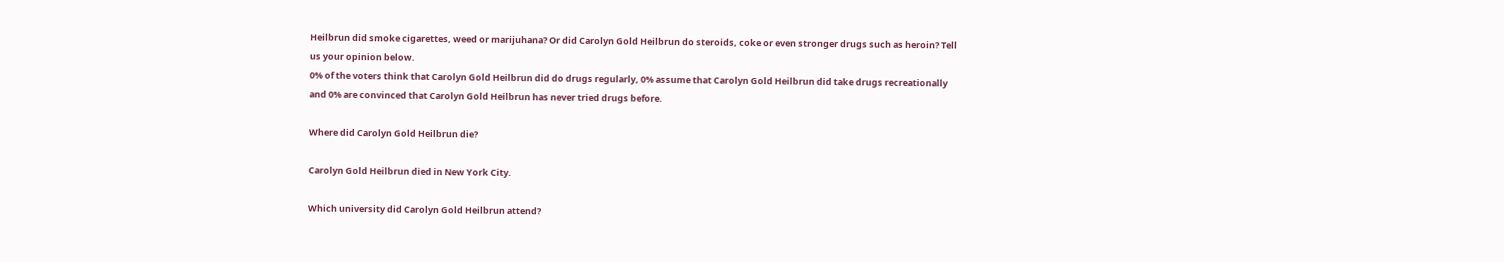Heilbrun did smoke cigarettes, weed or marijuhana? Or did Carolyn Gold Heilbrun do steroids, coke or even stronger drugs such as heroin? Tell us your opinion below.
0% of the voters think that Carolyn Gold Heilbrun did do drugs regularly, 0% assume that Carolyn Gold Heilbrun did take drugs recreationally and 0% are convinced that Carolyn Gold Heilbrun has never tried drugs before.

Where did Carolyn Gold Heilbrun die?

Carolyn Gold Heilbrun died in New York City.

Which university did Carolyn Gold Heilbrun attend?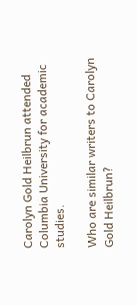Carolyn Gold Heilbrun attended Columbia University for academic studies.

Who are similar writers to Carolyn Gold Heilbrun?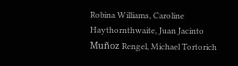Robina Williams, Caroline Haythornthwaite, Juan Jacinto Muñoz Rengel, Michael Tortorich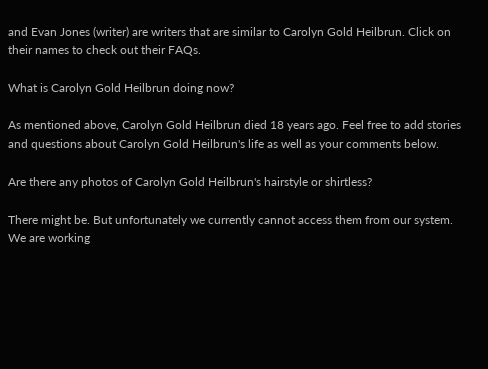and Evan Jones (writer) are writers that are similar to Carolyn Gold Heilbrun. Click on their names to check out their FAQs.

What is Carolyn Gold Heilbrun doing now?

As mentioned above, Carolyn Gold Heilbrun died 18 years ago. Feel free to add stories and questions about Carolyn Gold Heilbrun's life as well as your comments below.

Are there any photos of Carolyn Gold Heilbrun's hairstyle or shirtless?

There might be. But unfortunately we currently cannot access them from our system. We are working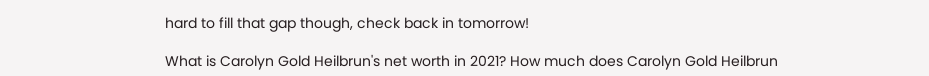hard to fill that gap though, check back in tomorrow!

What is Carolyn Gold Heilbrun's net worth in 2021? How much does Carolyn Gold Heilbrun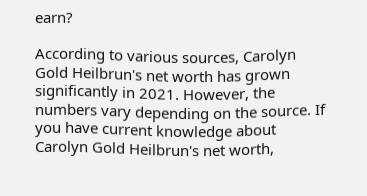earn?

According to various sources, Carolyn Gold Heilbrun's net worth has grown significantly in 2021. However, the numbers vary depending on the source. If you have current knowledge about Carolyn Gold Heilbrun's net worth,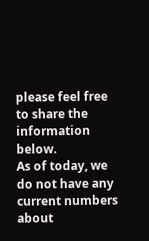please feel free to share the information below.
As of today, we do not have any current numbers about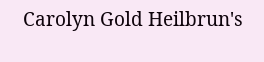Carolyn Gold Heilbrun's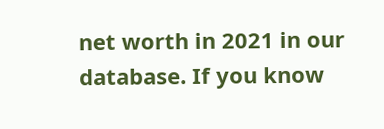net worth in 2021 in our database. If you know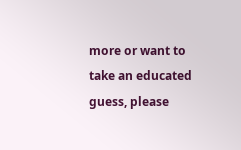more or want to take an educated guess, please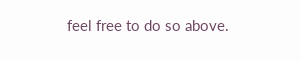feel free to do so above.